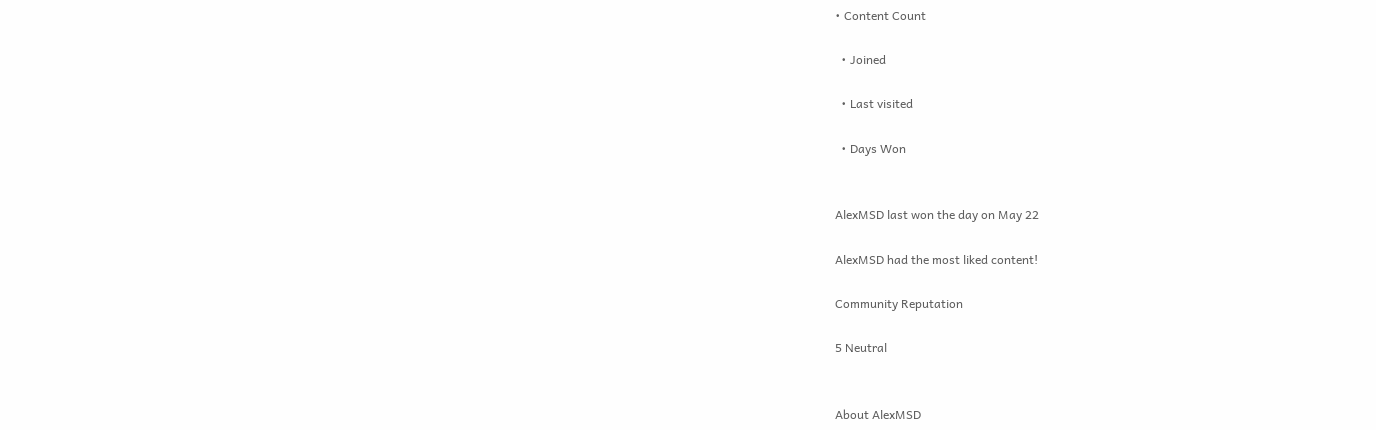• Content Count

  • Joined

  • Last visited

  • Days Won


AlexMSD last won the day on May 22

AlexMSD had the most liked content!

Community Reputation

5 Neutral


About AlexMSD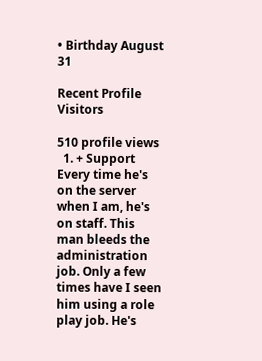• Birthday August 31

Recent Profile Visitors

510 profile views
  1. + Support Every time he's on the server when I am, he's on staff. This man bleeds the administration job. Only a few times have I seen him using a role play job. He's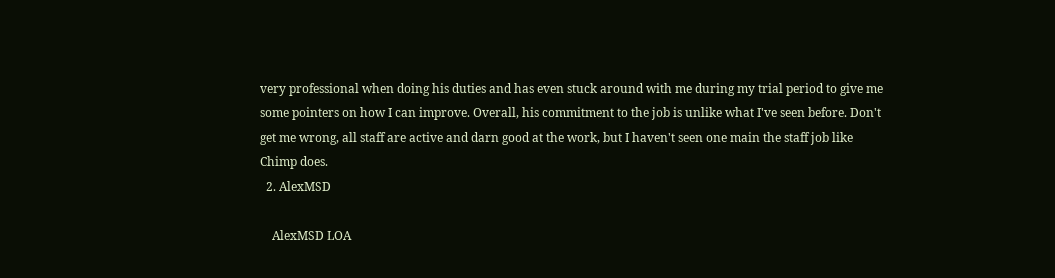very professional when doing his duties and has even stuck around with me during my trial period to give me some pointers on how I can improve. Overall, his commitment to the job is unlike what I've seen before. Don't get me wrong, all staff are active and darn good at the work, but I haven't seen one main the staff job like Chimp does.
  2. AlexMSD

    AlexMSD LOA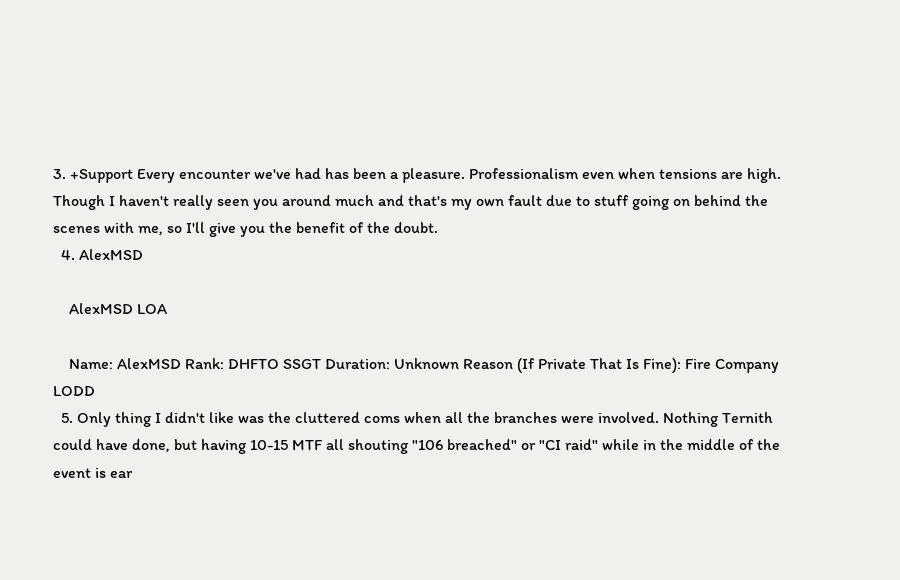3. +Support Every encounter we've had has been a pleasure. Professionalism even when tensions are high. Though I haven't really seen you around much and that's my own fault due to stuff going on behind the scenes with me, so I'll give you the benefit of the doubt.
  4. AlexMSD

    AlexMSD LOA

    Name: AlexMSD Rank: DHFTO SSGT Duration: Unknown Reason (If Private That Is Fine): Fire Company LODD
  5. Only thing I didn't like was the cluttered coms when all the branches were involved. Nothing Ternith could have done, but having 10-15 MTF all shouting "106 breached" or "CI raid" while in the middle of the event is ear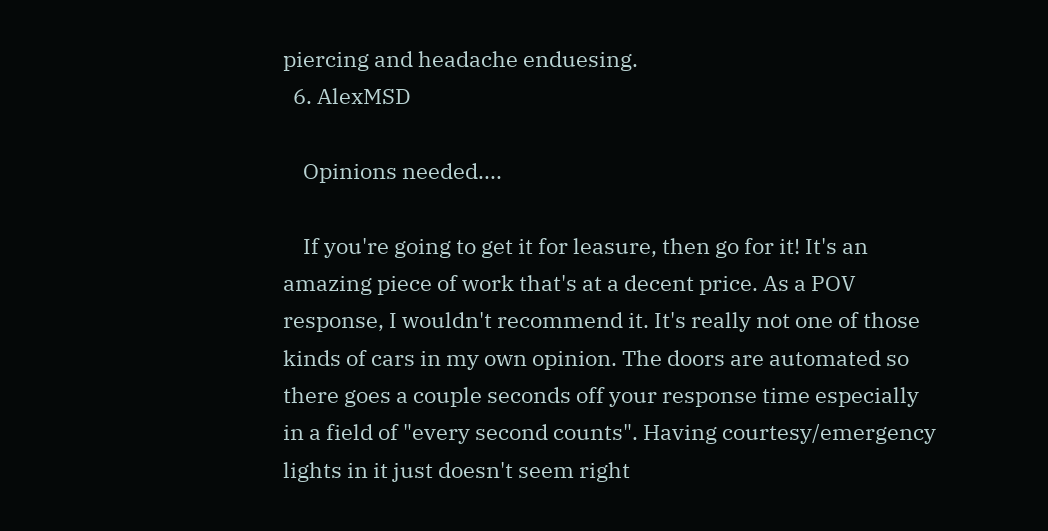piercing and headache enduesing.
  6. AlexMSD

    Opinions needed....

    If you're going to get it for leasure, then go for it! It's an amazing piece of work that's at a decent price. As a POV response, I wouldn't recommend it. It's really not one of those kinds of cars in my own opinion. The doors are automated so there goes a couple seconds off your response time especially in a field of "every second counts". Having courtesy/emergency lights in it just doesn't seem right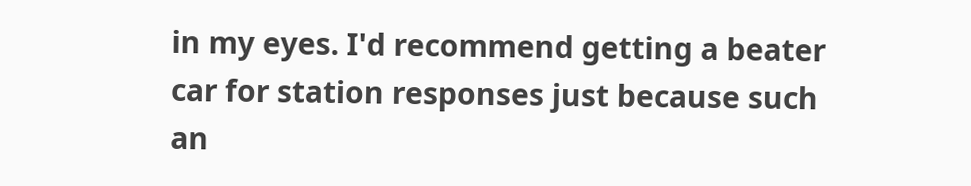in my eyes. I'd recommend getting a beater car for station responses just because such an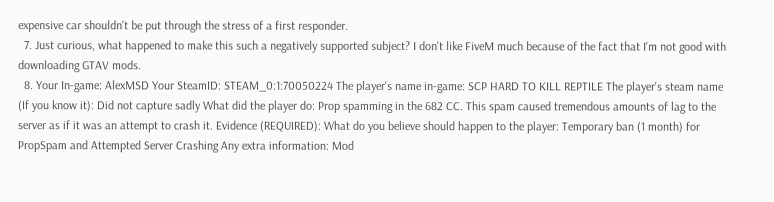expensive car shouldn't be put through the stress of a first responder.
  7. Just curious, what happened to make this such a negatively supported subject? I don't like FiveM much because of the fact that I'm not good with downloading GTAV mods.
  8. Your In-game: AlexMSD Your SteamID: STEAM_0:1:70050224 The player's name in-game: SCP HARD TO KILL REPTILE The player's steam name (If you know it): Did not capture sadly What did the player do: Prop spamming in the 682 CC. This spam caused tremendous amounts of lag to the server as if it was an attempt to crash it. Evidence (REQUIRED): What do you believe should happen to the player: Temporary ban (1 month) for PropSpam and Attempted Server Crashing Any extra information: Mod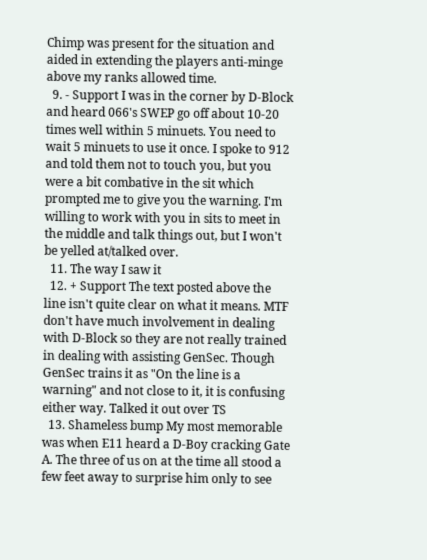Chimp was present for the situation and aided in extending the players anti-minge above my ranks allowed time.
  9. - Support I was in the corner by D-Block and heard 066's SWEP go off about 10-20 times well within 5 minuets. You need to wait 5 minuets to use it once. I spoke to 912 and told them not to touch you, but you were a bit combative in the sit which prompted me to give you the warning. I'm willing to work with you in sits to meet in the middle and talk things out, but I won't be yelled at/talked over.
  11. The way I saw it
  12. + Support The text posted above the line isn't quite clear on what it means. MTF don't have much involvement in dealing with D-Block so they are not really trained in dealing with assisting GenSec. Though GenSec trains it as "On the line is a warning" and not close to it, it is confusing either way. Talked it out over TS
  13. Shameless bump My most memorable was when E11 heard a D-Boy cracking Gate A. The three of us on at the time all stood a few feet away to surprise him only to see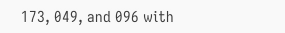173, 049, and 096 with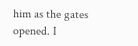him as the gates opened. I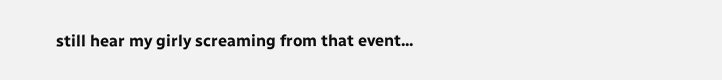still hear my girly screaming from that event...